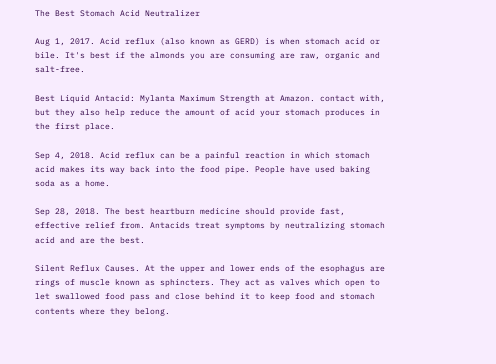The Best Stomach Acid Neutralizer

Aug 1, 2017. Acid reflux (also known as GERD) is when stomach acid or bile. It's best if the almonds you are consuming are raw, organic and salt-free.

Best Liquid Antacid: Mylanta Maximum Strength at Amazon. contact with, but they also help reduce the amount of acid your stomach produces in the first place.

Sep 4, 2018. Acid reflux can be a painful reaction in which stomach acid makes its way back into the food pipe. People have used baking soda as a home.

Sep 28, 2018. The best heartburn medicine should provide fast, effective relief from. Antacids treat symptoms by neutralizing stomach acid and are the best.

Silent Reflux Causes. At the upper and lower ends of the esophagus are rings of muscle known as sphincters. They act as valves which open to let swallowed food pass and close behind it to keep food and stomach contents where they belong.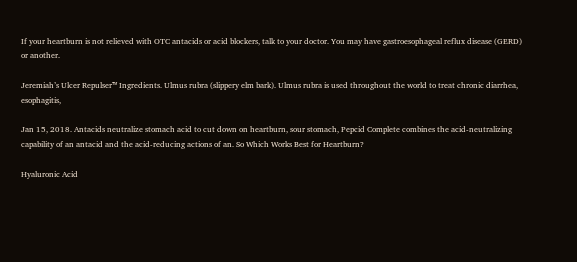If your heartburn is not relieved with OTC antacids or acid blockers, talk to your doctor. You may have gastroesophageal reflux disease (GERD) or another.

Jeremiah’s Ulcer Repulser™ Ingredients. Ulmus rubra (slippery elm bark). Ulmus rubra is used throughout the world to treat chronic diarrhea, esophagitis,

Jan 15, 2018. Antacids neutralize stomach acid to cut down on heartburn, sour stomach, Pepcid Complete combines the acid-neutralizing capability of an antacid and the acid-reducing actions of an. So Which Works Best for Heartburn?

Hyaluronic Acid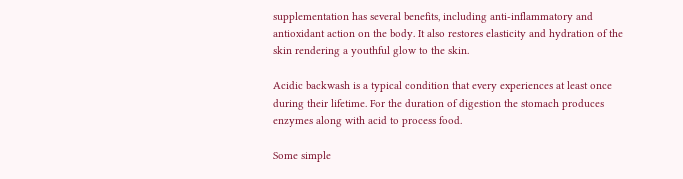supplementation has several benefits, including anti-inflammatory and antioxidant action on the body. It also restores elasticity and hydration of the skin rendering a youthful glow to the skin.

Acidic backwash is a typical condition that every experiences at least once during their lifetime. For the duration of digestion the stomach produces enzymes along with acid to process food.

Some simple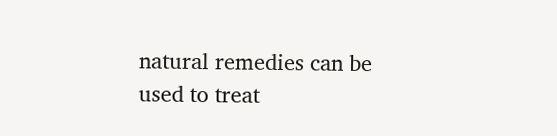natural remedies can be used to treat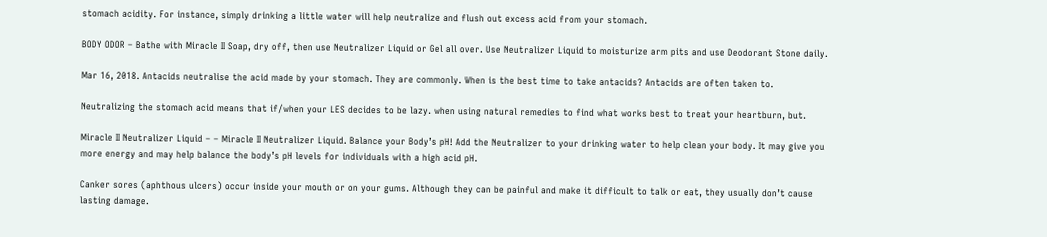stomach acidity. For instance, simply drinking a little water will help neutralize and flush out excess acid from your stomach.

BODY ODOR – Bathe with Miracle II Soap, dry off, then use Neutralizer Liquid or Gel all over. Use Neutralizer Liquid to moisturize arm pits and use Deodorant Stone daily.

Mar 16, 2018. Antacids neutralise the acid made by your stomach. They are commonly. When is the best time to take antacids? Antacids are often taken to.

Neutralizing the stomach acid means that if/when your LES decides to be lazy. when using natural remedies to find what works best to treat your heartburn, but.

Miracle II Neutralizer Liquid – – Miracle II Neutralizer Liquid. Balance your Body’s pH! Add the Neutralizer to your drinking water to help clean your body. It may give you more energy and may help balance the body’s pH levels for individuals with a high acid pH.

Canker sores (aphthous ulcers) occur inside your mouth or on your gums. Although they can be painful and make it difficult to talk or eat, they usually don’t cause lasting damage.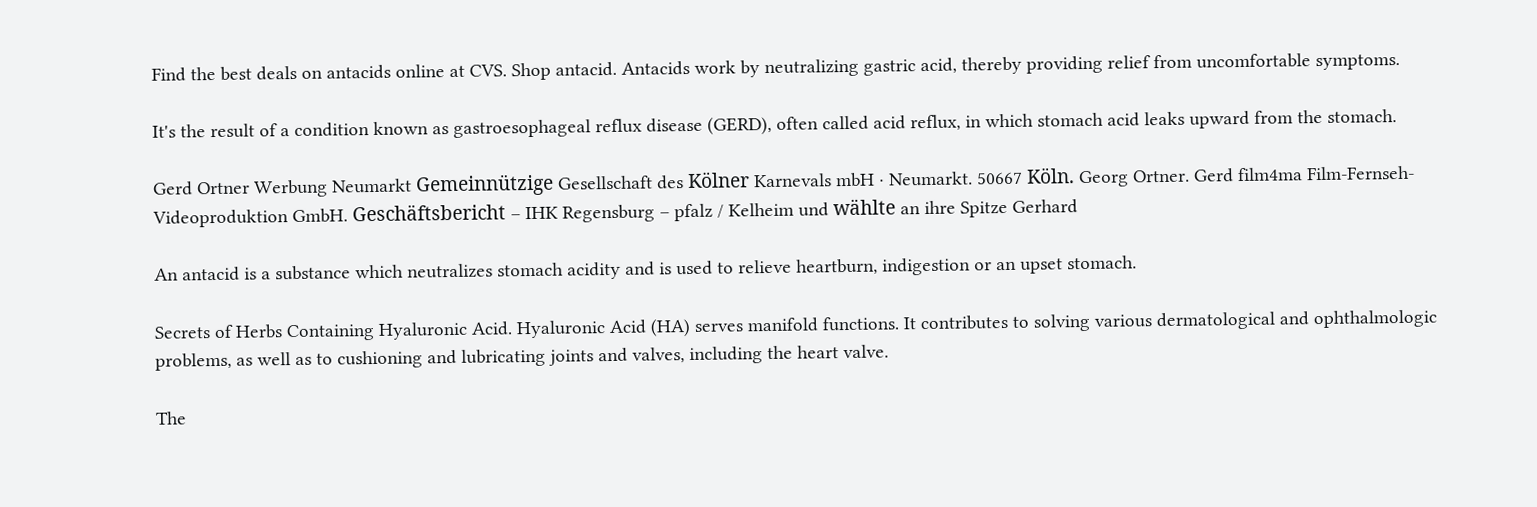Find the best deals on antacids online at CVS. Shop antacid. Antacids work by neutralizing gastric acid, thereby providing relief from uncomfortable symptoms.

It's the result of a condition known as gastroesophageal reflux disease (GERD), often called acid reflux, in which stomach acid leaks upward from the stomach.

Gerd Ortner Werbung Neumarkt Gemeinnützige Gesellschaft des Kölner Karnevals mbH · Neumarkt. 50667 Köln. Georg Ortner. Gerd film4ma Film-Fernseh-Videoproduktion GmbH. Geschäftsbericht – IHK Regensburg – pfalz / Kelheim und wählte an ihre Spitze Gerhard

An antacid is a substance which neutralizes stomach acidity and is used to relieve heartburn, indigestion or an upset stomach.

Secrets of Herbs Containing Hyaluronic Acid. Hyaluronic Acid (HA) serves manifold functions. It contributes to solving various dermatological and ophthalmologic problems, as well as to cushioning and lubricating joints and valves, including the heart valve.

The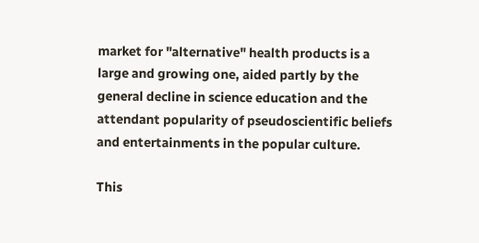market for "alternative" health products is a large and growing one, aided partly by the general decline in science education and the attendant popularity of pseudoscientific beliefs and entertainments in the popular culture.

This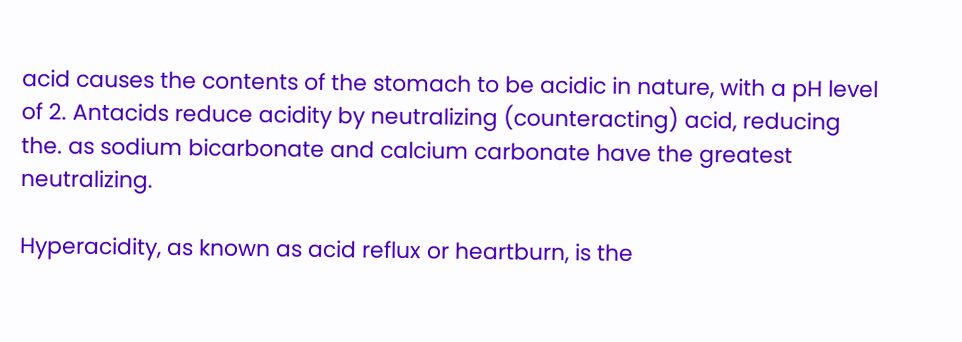acid causes the contents of the stomach to be acidic in nature, with a pH level of 2. Antacids reduce acidity by neutralizing (counteracting) acid, reducing the. as sodium bicarbonate and calcium carbonate have the greatest neutralizing.

Hyperacidity, as known as acid reflux or heartburn, is the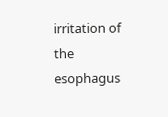irritation of the esophagus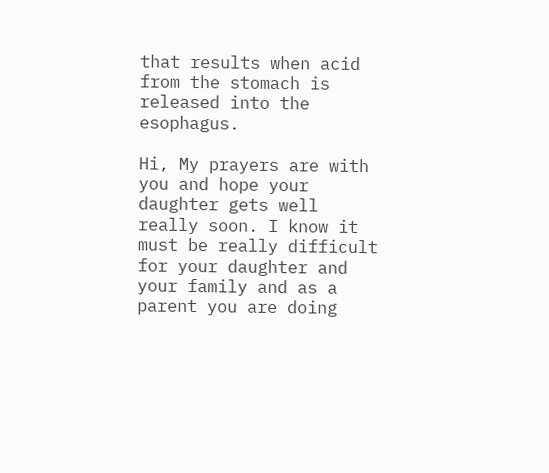that results when acid from the stomach is released into the esophagus.

Hi, My prayers are with you and hope your daughter gets well really soon. I know it must be really difficult for your daughter and your family and as a parent you are doing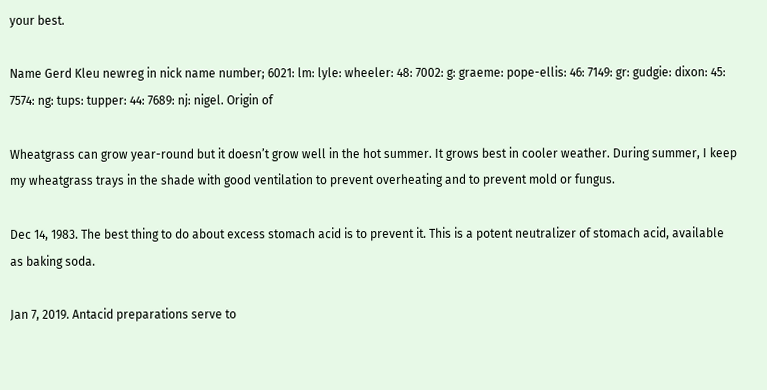your best.

Name Gerd Kleu newreg in nick name number; 6021: lm: lyle: wheeler: 48: 7002: g: graeme: pope-ellis: 46: 7149: gr: gudgie: dixon: 45: 7574: ng: tups: tupper: 44: 7689: nj: nigel. Origin of

Wheatgrass can grow year-round but it doesn’t grow well in the hot summer. It grows best in cooler weather. During summer, I keep my wheatgrass trays in the shade with good ventilation to prevent overheating and to prevent mold or fungus.

Dec 14, 1983. The best thing to do about excess stomach acid is to prevent it. This is a potent neutralizer of stomach acid, available as baking soda.

Jan 7, 2019. Antacid preparations serve to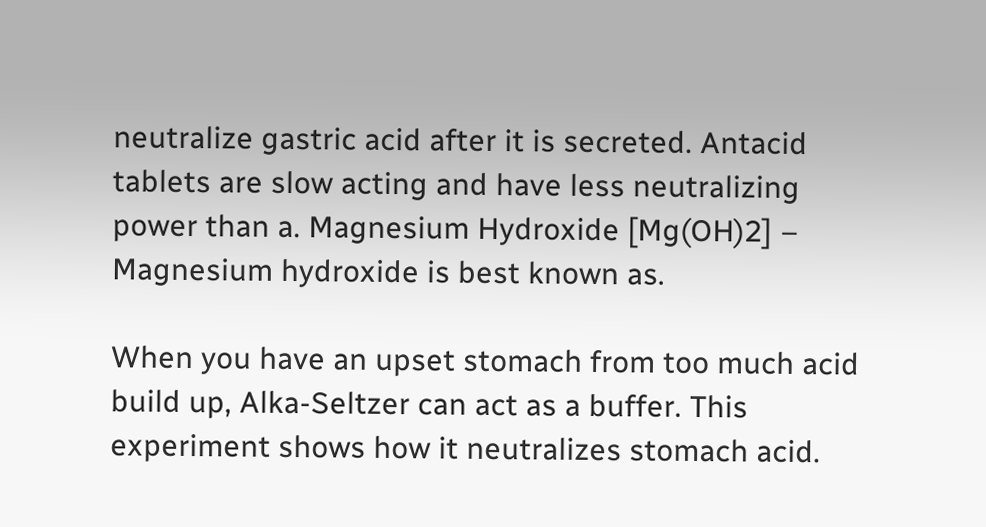neutralize gastric acid after it is secreted. Antacid tablets are slow acting and have less neutralizing power than a. Magnesium Hydroxide [Mg(OH)2] – Magnesium hydroxide is best known as.

When you have an upset stomach from too much acid build up, Alka-Seltzer can act as a buffer. This experiment shows how it neutralizes stomach acid.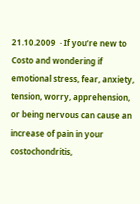21.10.2009  · If you’re new to Costo and wondering if emotional stress, fear, anxiety, tension, worry, apprehension, or being nervous can cause an increase of pain in your costochondritis,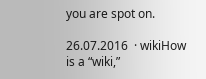you are spot on.

26.07.2016  · wikiHow is a “wiki,”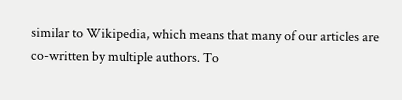similar to Wikipedia, which means that many of our articles are co-written by multiple authors. To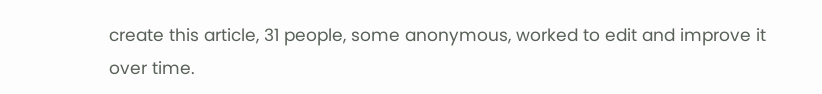create this article, 31 people, some anonymous, worked to edit and improve it over time.